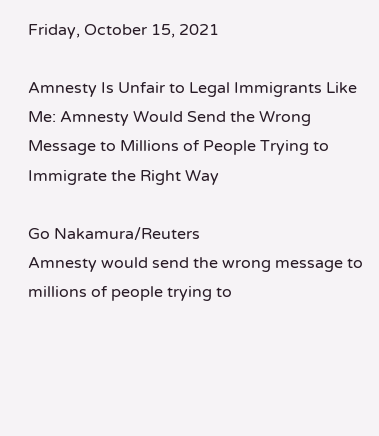Friday, October 15, 2021

Amnesty Is Unfair to Legal Immigrants Like Me: Amnesty Would Send the Wrong Message to Millions of People Trying to Immigrate the Right Way

Go Nakamura/Reuters
Amnesty would send the wrong message to millions of people trying to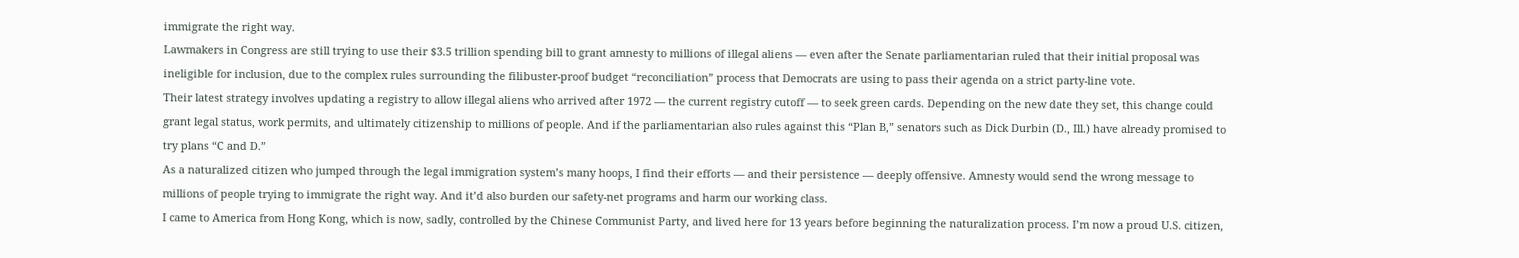immigrate the right way.
Lawmakers in Congress are still trying to use their $3.5 trillion spending bill to grant amnesty to millions of illegal aliens — even after the Senate parliamentarian ruled that their initial proposal was ineligible for inclusion, due to the complex rules surrounding the filibuster-proof budget “reconciliation” process that Democrats are using to pass their agenda on a strict party-line vote.
Their latest strategy involves updating a registry to allow illegal aliens who arrived after 1972 — the current registry cutoff — to seek green cards. Depending on the new date they set, this change could grant legal status, work permits, and ultimately citizenship to millions of people. And if the parliamentarian also rules against this “Plan B,” senators such as Dick Durbin (D., Ill.) have already promised to try plans “C and D.”
As a naturalized citizen who jumped through the legal immigration system’s many hoops, I find their efforts — and their persistence — deeply offensive. Amnesty would send the wrong message to millions of people trying to immigrate the right way. And it’d also burden our safety-net programs and harm our working class.
I came to America from Hong Kong, which is now, sadly, controlled by the Chinese Communist Party, and lived here for 13 years before beginning the naturalization process. I’m now a proud U.S. citizen,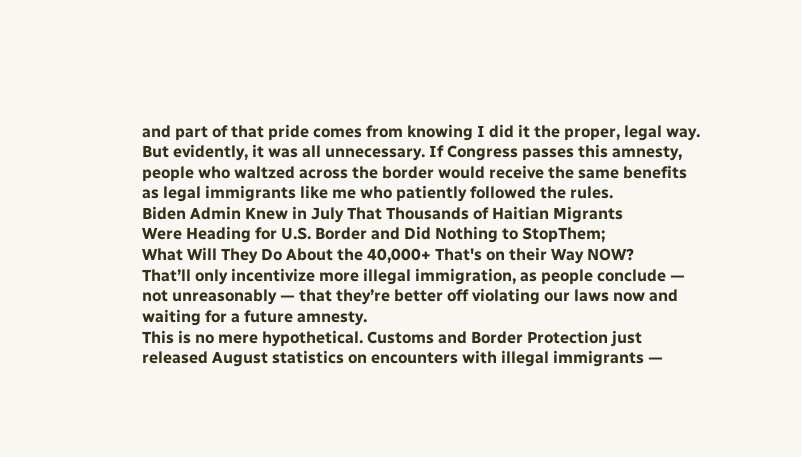and part of that pride comes from knowing I did it the proper, legal way.
But evidently, it was all unnecessary. If Congress passes this amnesty, people who waltzed across the border would receive the same benefits as legal immigrants like me who patiently followed the rules.
Biden Admin Knew in July That Thousands of Haitian Migrants
Were Heading for U.S. Border and Did Nothing to StopThem;
What Will They Do About the 40,000+ That's on their Way NOW?
That’ll only incentivize more illegal immigration, as people conclude — not unreasonably — that they’re better off violating our laws now and waiting for a future amnesty.
This is no mere hypothetical. Customs and Border Protection just released August statistics on encounters with illegal immigrants —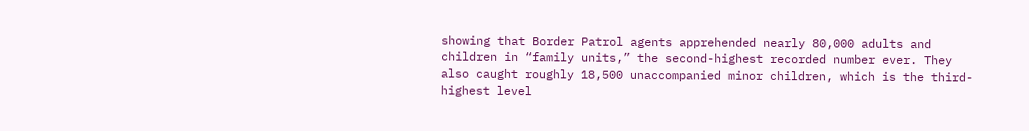showing that Border Patrol agents apprehended nearly 80,000 adults and children in “family units,” the second-highest recorded number ever. They also caught roughly 18,500 unaccompanied minor children, which is the third-highest level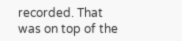recorded. That was on top of the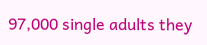97,000 single adults they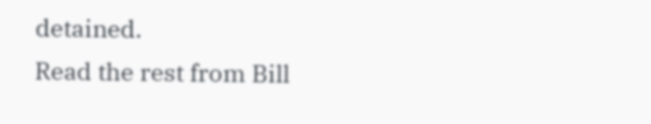detained.
Read the rest from Bill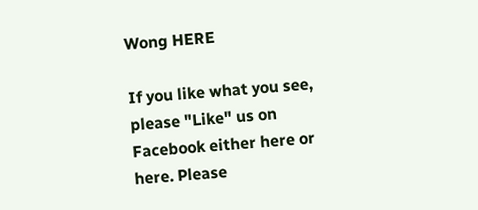Wong HERE

If you like what you see, please "Like" us on Facebook either here or here. Please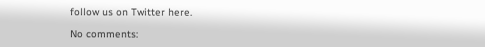follow us on Twitter here.

No comments: